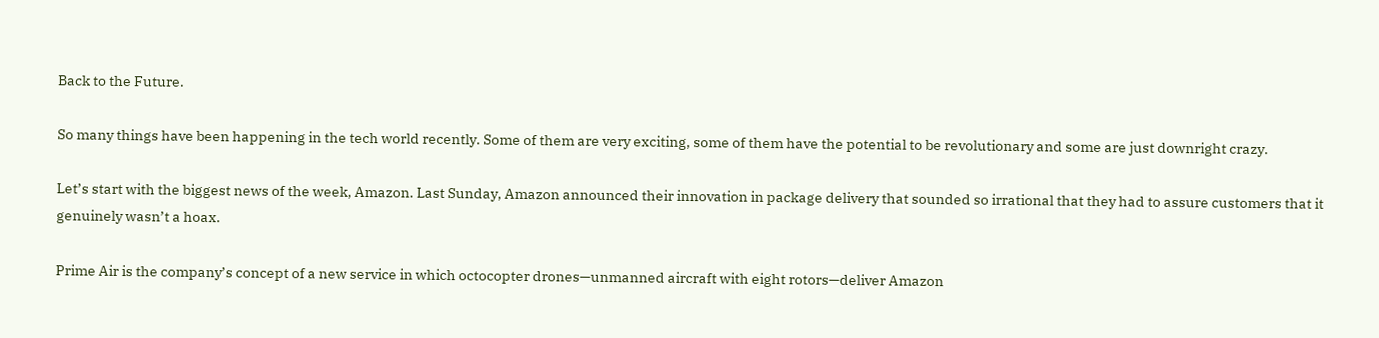Back to the Future.

So many things have been happening in the tech world recently. Some of them are very exciting, some of them have the potential to be revolutionary and some are just downright crazy.

Let’s start with the biggest news of the week, Amazon. Last Sunday, Amazon announced their innovation in package delivery that sounded so irrational that they had to assure customers that it genuinely wasn’t a hoax.

Prime Air is the company’s concept of a new service in which octocopter drones—unmanned aircraft with eight rotors—deliver Amazon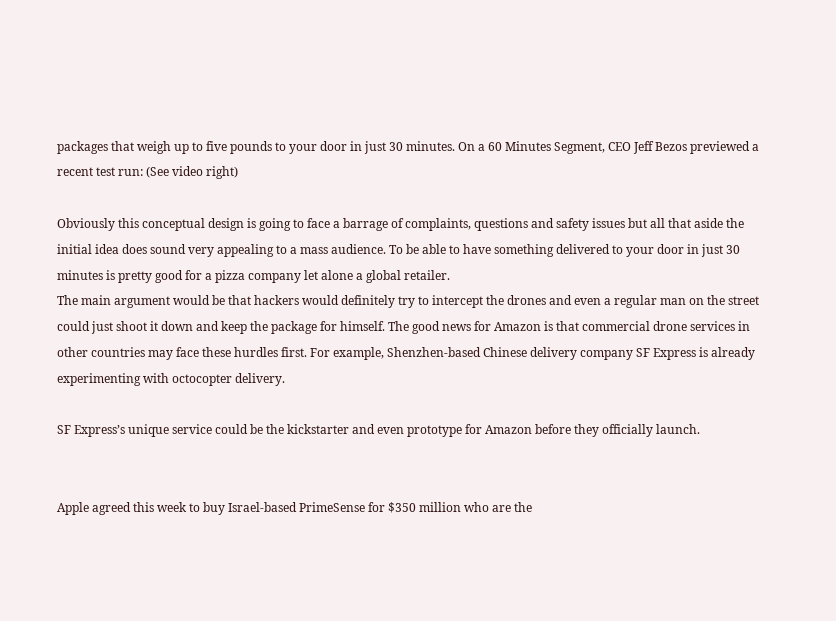packages that weigh up to five pounds to your door in just 30 minutes. On a 60 Minutes Segment, CEO Jeff Bezos previewed a recent test run: (See video right)

Obviously this conceptual design is going to face a barrage of complaints, questions and safety issues but all that aside the initial idea does sound very appealing to a mass audience. To be able to have something delivered to your door in just 30 minutes is pretty good for a pizza company let alone a global retailer.
The main argument would be that hackers would definitely try to intercept the drones and even a regular man on the street could just shoot it down and keep the package for himself. The good news for Amazon is that commercial drone services in other countries may face these hurdles first. For example, Shenzhen-based Chinese delivery company SF Express is already experimenting with octocopter delivery.

SF Express’s unique service could be the kickstarter and even prototype for Amazon before they officially launch.


Apple agreed this week to buy Israel-based PrimeSense for $350 million who are the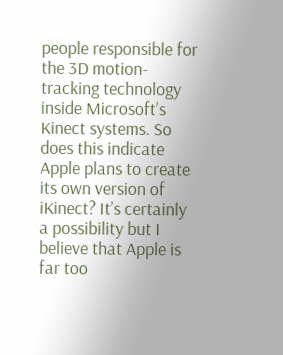people responsible for the 3D motion-tracking technology inside Microsoft’s Kinect systems. So does this indicate Apple plans to create its own version of iKinect? It’s certainly a possibility but I believe that Apple is far too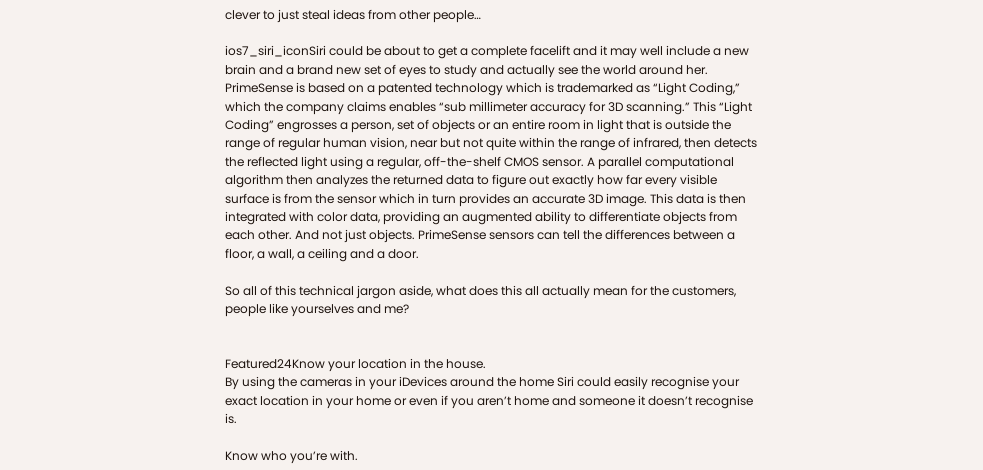clever to just steal ideas from other people…

ios7_siri_iconSiri could be about to get a complete facelift and it may well include a new brain and a brand new set of eyes to study and actually see the world around her. PrimeSense is based on a patented technology which is trademarked as “Light Coding,” which the company claims enables “sub millimeter accuracy for 3D scanning.” This “Light Coding” engrosses a person, set of objects or an entire room in light that is outside the range of regular human vision, near but not quite within the range of infrared, then detects the reflected light using a regular, off-the-shelf CMOS sensor. A parallel computational algorithm then analyzes the returned data to figure out exactly how far every visible surface is from the sensor which in turn provides an accurate 3D image. This data is then integrated with color data, providing an augmented ability to differentiate objects from each other. And not just objects. PrimeSense sensors can tell the differences between a floor, a wall, a ceiling and a door.

So all of this technical jargon aside, what does this all actually mean for the customers, people like yourselves and me?


Featured24Know your location in the house.
By using the cameras in your iDevices around the home Siri could easily recognise your exact location in your home or even if you aren’t home and someone it doesn’t recognise is.

Know who you’re with.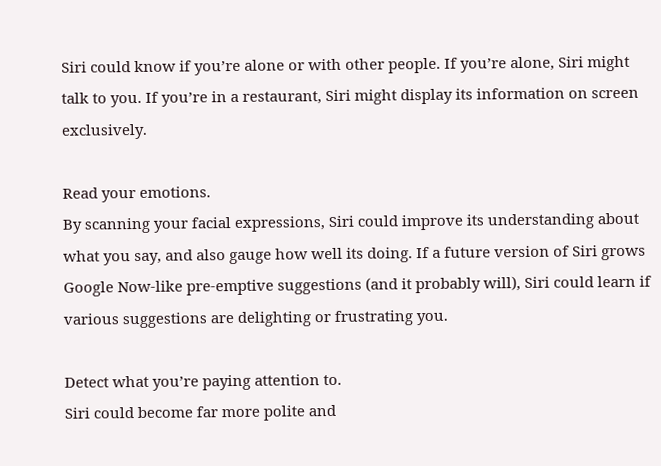Siri could know if you’re alone or with other people. If you’re alone, Siri might talk to you. If you’re in a restaurant, Siri might display its information on screen exclusively.

Read your emotions.
By scanning your facial expressions, Siri could improve its understanding about what you say, and also gauge how well its doing. If a future version of Siri grows Google Now-like pre-emptive suggestions (and it probably will), Siri could learn if various suggestions are delighting or frustrating you.

Detect what you’re paying attention to.
Siri could become far more polite and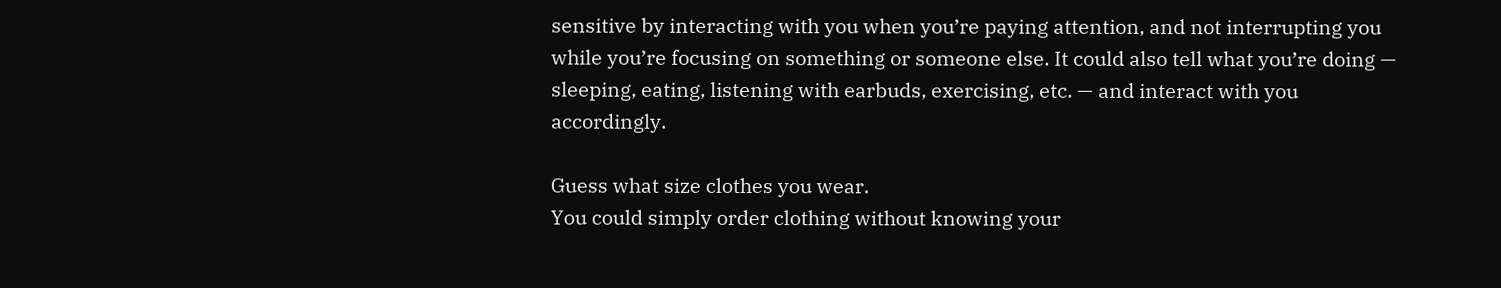sensitive by interacting with you when you’re paying attention, and not interrupting you while you’re focusing on something or someone else. It could also tell what you’re doing — sleeping, eating, listening with earbuds, exercising, etc. — and interact with you accordingly.

Guess what size clothes you wear.
You could simply order clothing without knowing your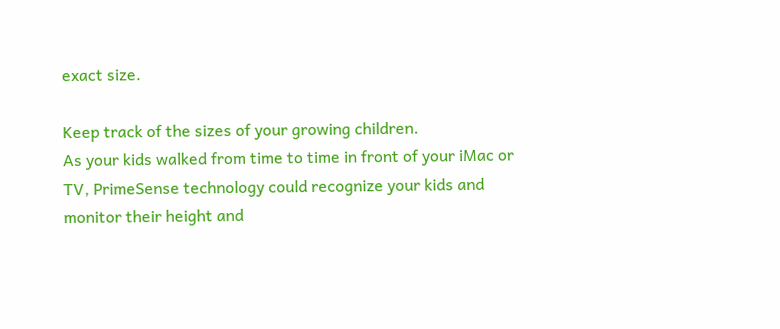exact size.

Keep track of the sizes of your growing children.
As your kids walked from time to time in front of your iMac or TV, PrimeSense technology could recognize your kids and monitor their height and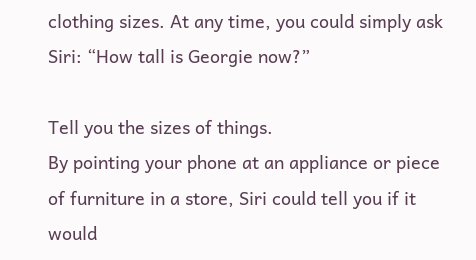clothing sizes. At any time, you could simply ask Siri: “How tall is Georgie now?”

Tell you the sizes of things.
By pointing your phone at an appliance or piece of furniture in a store, Siri could tell you if it would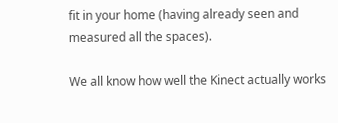fit in your home (having already seen and measured all the spaces).

We all know how well the Kinect actually works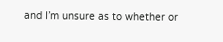and I’m unsure as to whether or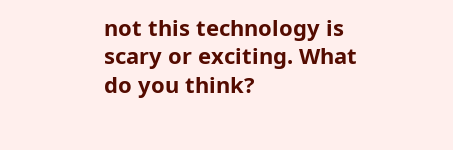not this technology is scary or exciting. What do you think?